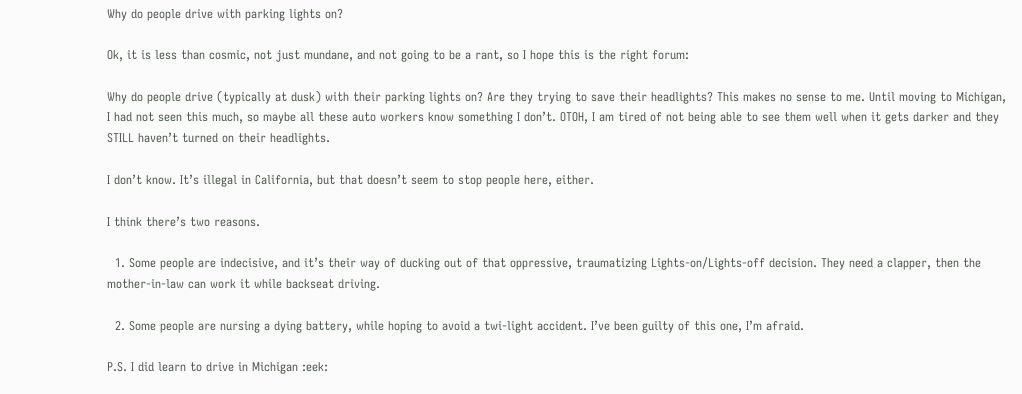Why do people drive with parking lights on?

Ok, it is less than cosmic, not just mundane, and not going to be a rant, so I hope this is the right forum:

Why do people drive (typically at dusk) with their parking lights on? Are they trying to save their headlights? This makes no sense to me. Until moving to Michigan, I had not seen this much, so maybe all these auto workers know something I don’t. OTOH, I am tired of not being able to see them well when it gets darker and they STILL haven’t turned on their headlights.

I don’t know. It’s illegal in California, but that doesn’t seem to stop people here, either.

I think there’s two reasons.

  1. Some people are indecisive, and it’s their way of ducking out of that oppressive, traumatizing Lights-on/Lights-off decision. They need a clapper, then the mother-in-law can work it while backseat driving.

  2. Some people are nursing a dying battery, while hoping to avoid a twi-light accident. I’ve been guilty of this one, I’m afraid.

P.S. I did learn to drive in Michigan :eek: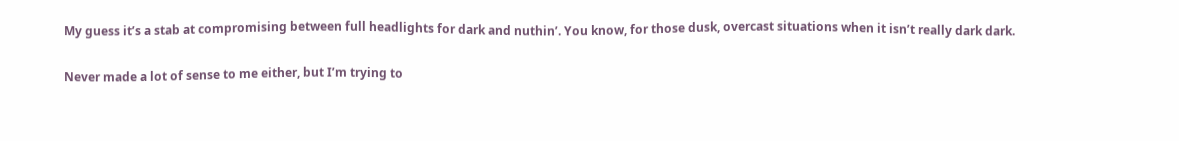My guess it’s a stab at compromising between full headlights for dark and nuthin’. You know, for those dusk, overcast situations when it isn’t really dark dark.

Never made a lot of sense to me either, but I’m trying to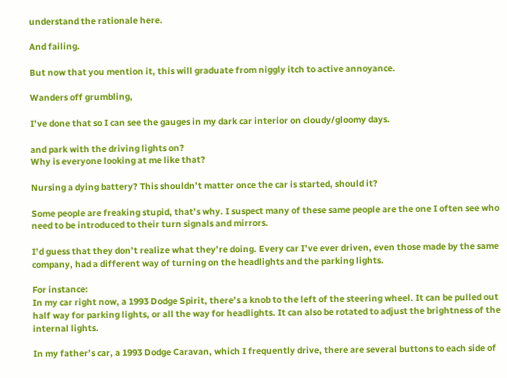understand the rationale here.

And failing.

But now that you mention it, this will graduate from niggly itch to active annoyance.

Wanders off grumbling,

I’ve done that so I can see the gauges in my dark car interior on cloudy/gloomy days.

and park with the driving lights on?
Why is everyone looking at me like that?

Nursing a dying battery? This shouldn’t matter once the car is started, should it?

Some people are freaking stupid, that’s why. I suspect many of these same people are the one I often see who need to be introduced to their turn signals and mirrors.

I’d guess that they don’t realize what they’re doing. Every car I’ve ever driven, even those made by the same company, had a different way of turning on the headlights and the parking lights.

For instance:
In my car right now, a 1993 Dodge Spirit, there’s a knob to the left of the steering wheel. It can be pulled out half way for parking lights, or all the way for headlights. It can also be rotated to adjust the brightness of the internal lights.

In my father’s car, a 1993 Dodge Caravan, which I frequently drive, there are several buttons to each side of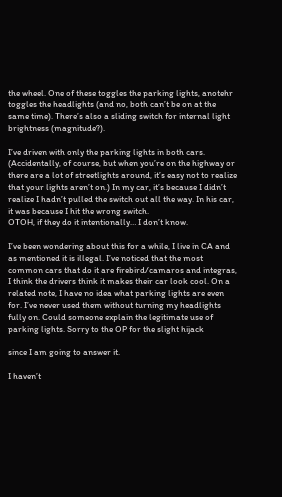the wheel. One of these toggles the parking lights, anotehr toggles the headlights (and no, both can’t be on at the same time). There’s also a sliding switch for internal light brightness (magnitude?).

I’ve driven with only the parking lights in both cars. (Accidentally, of course, but when you’re on the highway or there are a lot of streetlights around, it’s easy not to realize that your lights aren’t on.) In my car, it’s because I didn’t realize I hadn’t pulled the switch out all the way. In his car, it was because I hit the wrong switch.
OTOH, if they do it intentionally… I don’t know.

I’ve been wondering about this for a while, I live in CA and as mentioned it is illegal. I’ve noticed that the most common cars that do it are firebird/camaros and integras, I think the drivers think it makes their car look cool. On a related note, I have no idea what parking lights are even for. I’ve never used them without turning my headlights fully on. Could someone explain the legitimate use of parking lights. Sorry to the OP for the slight hijack

since I am going to answer it.

I haven’t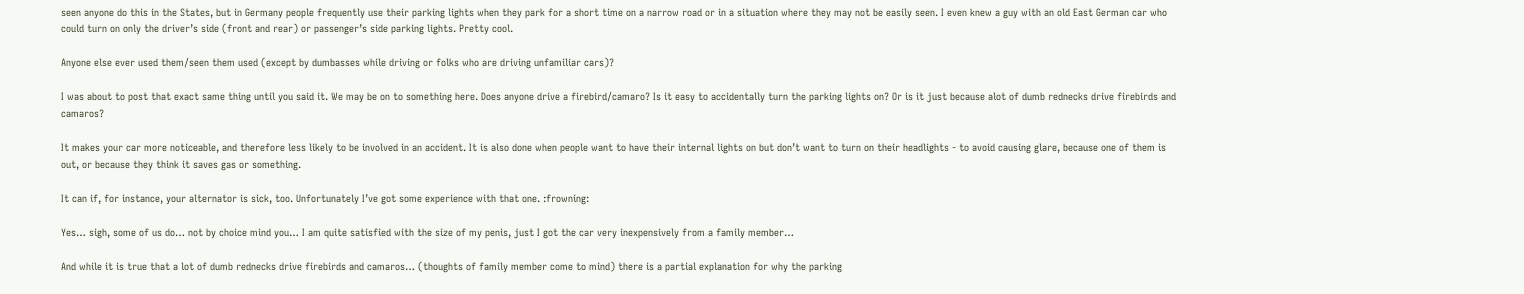seen anyone do this in the States, but in Germany people frequently use their parking lights when they park for a short time on a narrow road or in a situation where they may not be easily seen. I even knew a guy with an old East German car who could turn on only the driver’s side (front and rear) or passenger’s side parking lights. Pretty cool.

Anyone else ever used them/seen them used (except by dumbasses while driving or folks who are driving unfamiliar cars)?

I was about to post that exact same thing until you said it. We may be on to something here. Does anyone drive a firebird/camaro? Is it easy to accidentally turn the parking lights on? Or is it just because alot of dumb rednecks drive firebirds and camaros?

It makes your car more noticeable, and therefore less likely to be involved in an accident. It is also done when people want to have their internal lights on but don’t want to turn on their headlights - to avoid causing glare, because one of them is out, or because they think it saves gas or something.

It can if, for instance, your alternator is sick, too. Unfortunately I’ve got some experience with that one. :frowning:

Yes… sigh, some of us do… not by choice mind you… I am quite satisfied with the size of my penis, just I got the car very inexpensively from a family member…

And while it is true that a lot of dumb rednecks drive firebirds and camaros… (thoughts of family member come to mind) there is a partial explanation for why the parking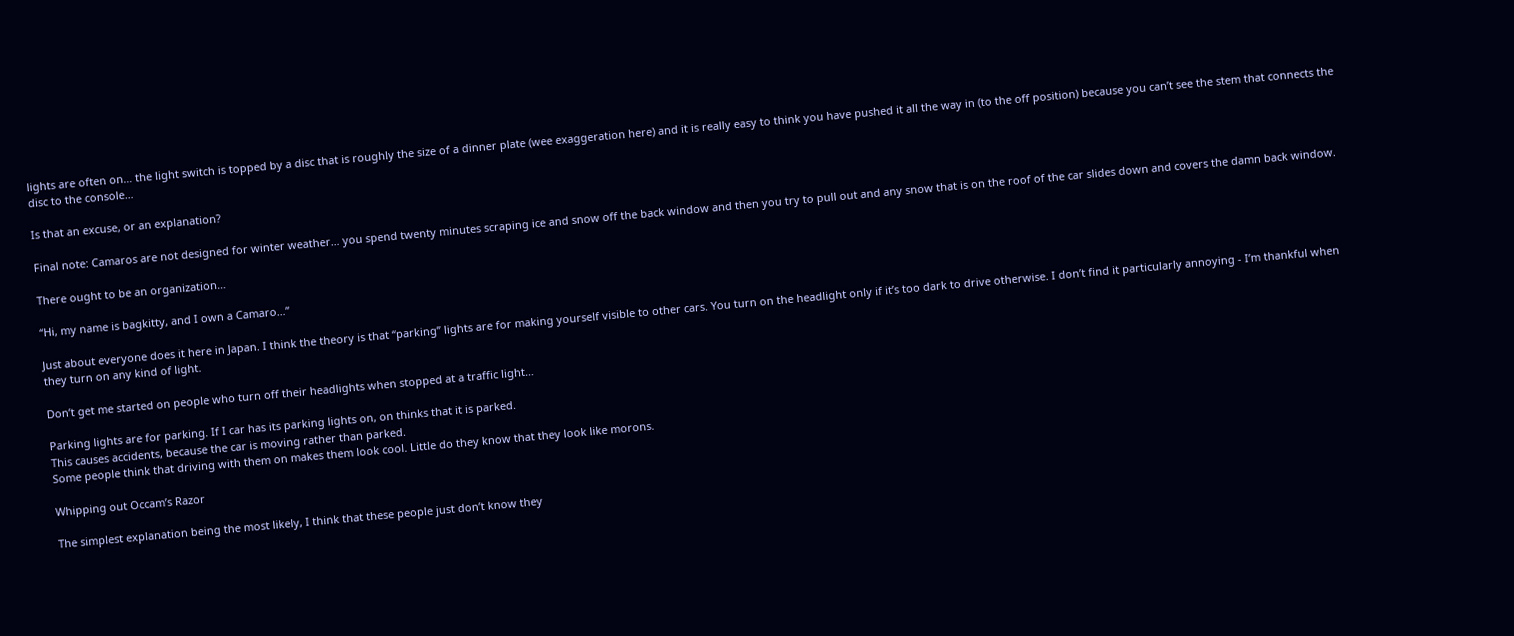lights are often on… the light switch is topped by a disc that is roughly the size of a dinner plate (wee exaggeration here) and it is really easy to think you have pushed it all the way in (to the off position) because you can’t see the stem that connects the disc to the console…

Is that an excuse, or an explanation?

Final note: Camaros are not designed for winter weather… you spend twenty minutes scraping ice and snow off the back window and then you try to pull out and any snow that is on the roof of the car slides down and covers the damn back window.

There ought to be an organization…

“Hi, my name is bagkitty, and I own a Camaro…”

Just about everyone does it here in Japan. I think the theory is that “parking” lights are for making yourself visible to other cars. You turn on the headlight only if it’s too dark to drive otherwise. I don’t find it particularly annoying - I’m thankful when they turn on any kind of light.

Don’t get me started on people who turn off their headlights when stopped at a traffic light…

Parking lights are for parking. If I car has its parking lights on, on thinks that it is parked.
This causes accidents, because the car is moving rather than parked.
Some people think that driving with them on makes them look cool. Little do they know that they look like morons.

Whipping out Occam’s Razor

The simplest explanation being the most likely, I think that these people just don’t know they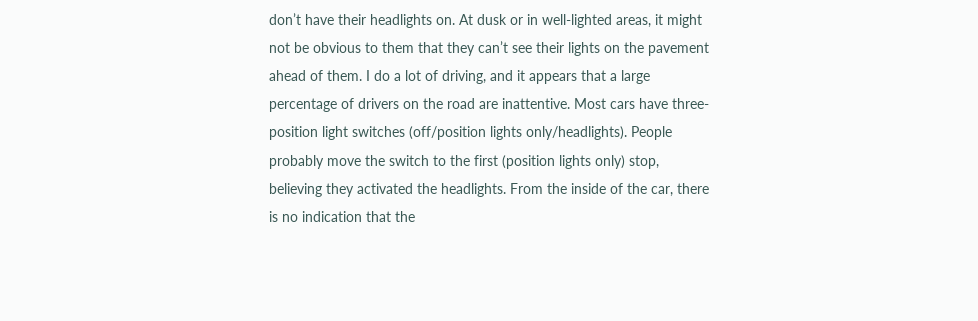don’t have their headlights on. At dusk or in well-lighted areas, it might not be obvious to them that they can’t see their lights on the pavement ahead of them. I do a lot of driving, and it appears that a large percentage of drivers on the road are inattentive. Most cars have three-position light switches (off/position lights only/headlights). People probably move the switch to the first (position lights only) stop, believing they activated the headlights. From the inside of the car, there is no indication that the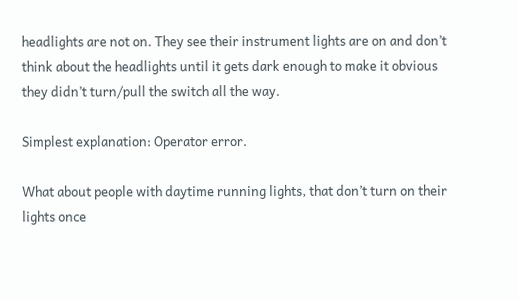headlights are not on. They see their instrument lights are on and don’t think about the headlights until it gets dark enough to make it obvious they didn’t turn/pull the switch all the way.

Simplest explanation: Operator error.

What about people with daytime running lights, that don’t turn on their lights once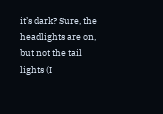it’s dark? Sure, the headlights are on, but not the tail lights (I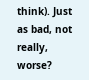think). Just as bad, not really, worse?